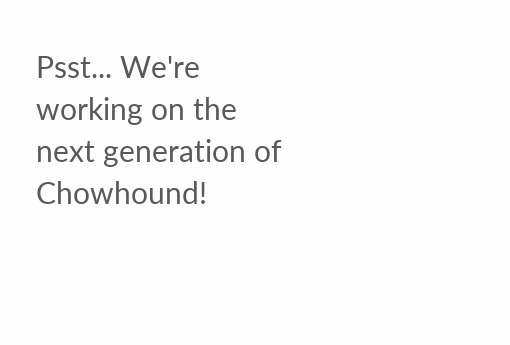Psst... We're working on the next generation of Chowhound!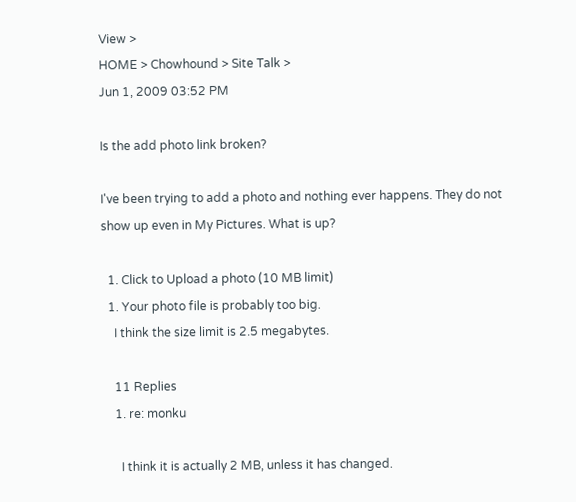View >
HOME > Chowhound > Site Talk >
Jun 1, 2009 03:52 PM

Is the add photo link broken?

I've been trying to add a photo and nothing ever happens. They do not show up even in My Pictures. What is up?

  1. Click to Upload a photo (10 MB limit)
  1. Your photo file is probably too big.
    I think the size limit is 2.5 megabytes.

    11 Replies
    1. re: monku

      I think it is actually 2 MB, unless it has changed.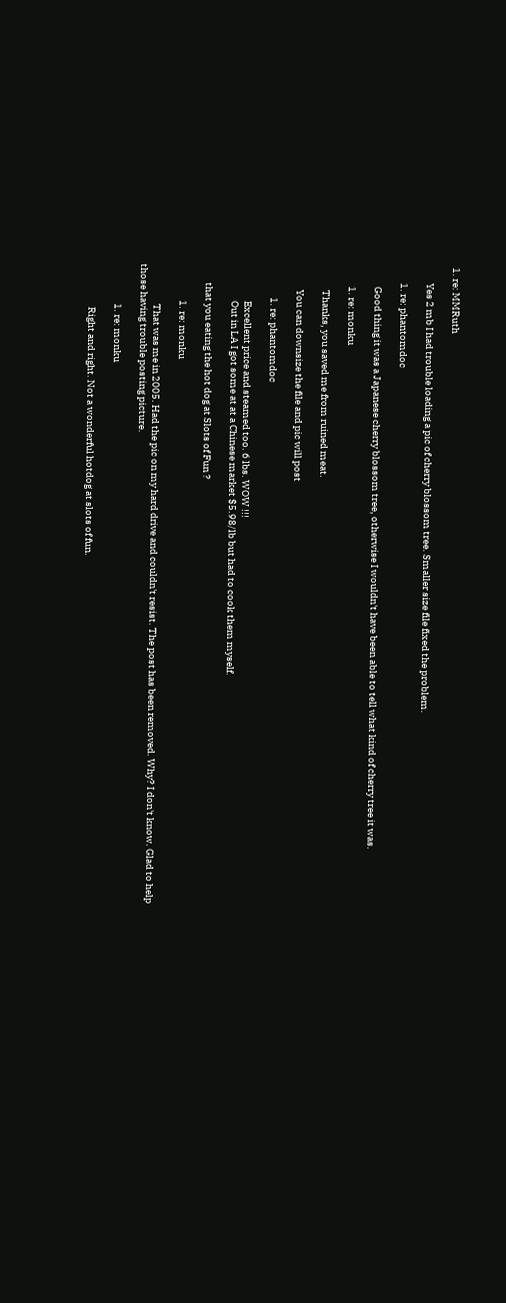1. re: MMRuth

        Yes 2 mb I had trouble loading a pic of cherry blossom tree. Smaller size file fixed the problem.

        1. re: phantomdoc

          Good thing it was a Japanese cherry blossom tree, otherwise I wouldn't have been able to tell what kind of cherry tree it was.

          1. re: monku

            Thanks, you saved me from ruined meat.

            You can downsize the file and pic will post

                1. re: phantomdoc

                  Excellent price and steamed too. 6 lbs. WOW !!!
                  Out in LA I got some at at a Chinese market $5.98/lb but had to cook them myself.

         that you eating the hot dog at Slots of Fun ?

                  1. re: monku

                    That was me in 2005. Had the pic on my hard drive and couldn't resist. The post has been removed. Why? I don't know. Glad to help those having trouble posting picture.

                    1. re: monku

                      Right and right. Not a wonderful hotdog at slots of fun.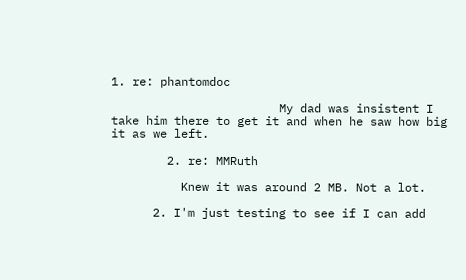1. re: phantomdoc

                        My dad was insistent I take him there to get it and when he saw how big it as we left.

        2. re: MMRuth

          Knew it was around 2 MB. Not a lot.

      2. I'm just testing to see if I can add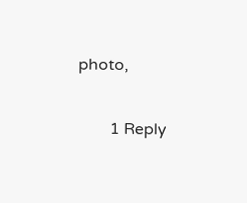photo,

        1 Reply